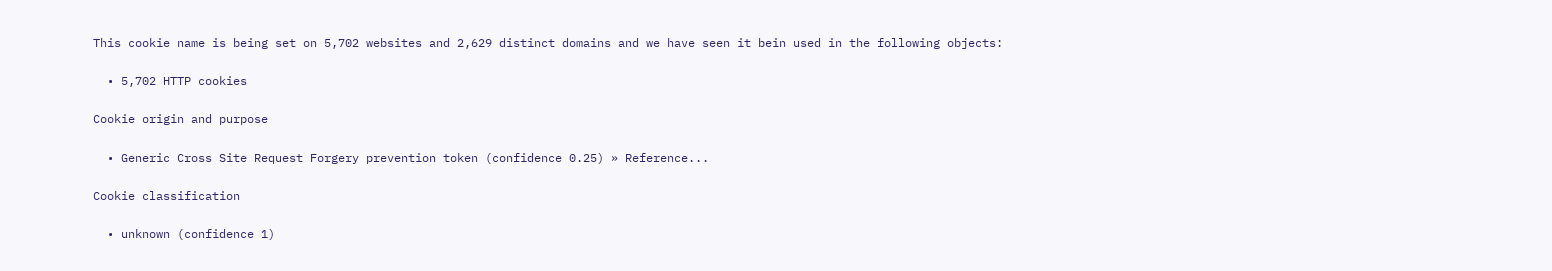This cookie name is being set on 5,702 websites and 2,629 distinct domains and we have seen it bein used in the following objects:

  • 5,702 HTTP cookies

Cookie origin and purpose

  • Generic Cross Site Request Forgery prevention token (confidence 0.25) » Reference...

Cookie classification

  • unknown (confidence 1)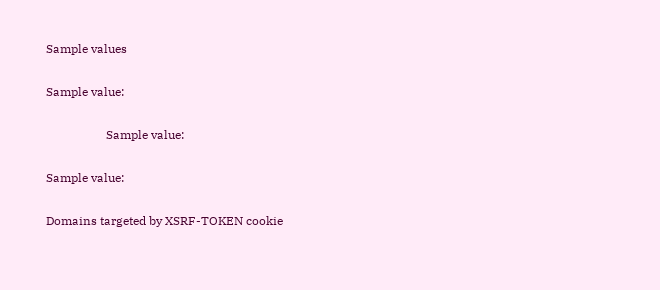Sample values

Sample value:

                    Sample value:

Sample value:

Domains targeted by XSRF-TOKEN cookie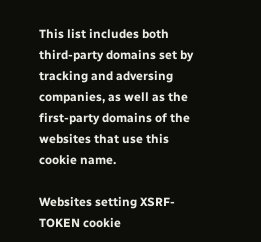This list includes both third-party domains set by tracking and adversing companies, as well as the first-party domains of the websites that use this cookie name.

Websites setting XSRF-TOKEN cookie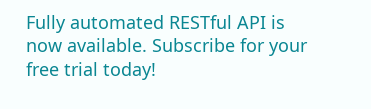Fully automated RESTful API is now available. Subscribe for your free trial today!